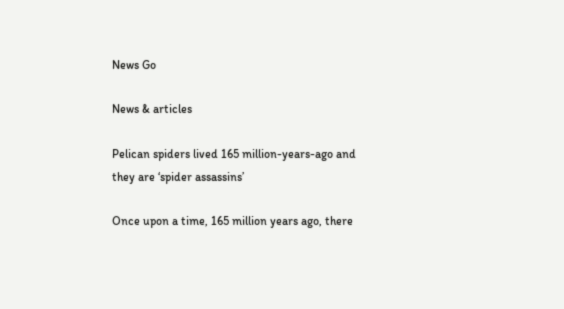News Go

News & articles

Pelican spiders lived 165 million-years-ago and they are ‘spider assassins’

Once upon a time, 165 million years ago, there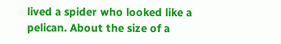lived a spider who looked like a pelican. About the size of a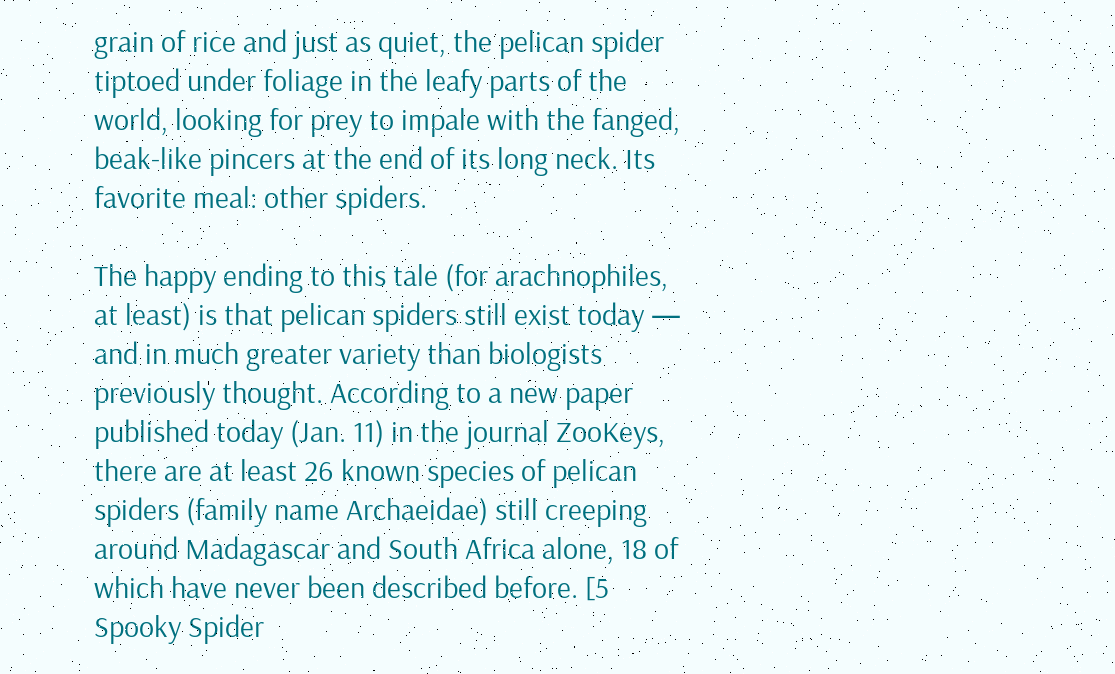grain of rice and just as quiet, the pelican spider tiptoed under foliage in the leafy parts of the world, looking for prey to impale with the fanged, beak-like pincers at the end of its long neck. Its favorite meal: other spiders.

The happy ending to this tale (for arachnophiles, at least) is that pelican spiders still exist today — and in much greater variety than biologists previously thought. According to a new paper published today (Jan. 11) in the journal ZooKeys, there are at least 26 known species of pelican spiders (family name Archaeidae) still creeping around Madagascar and South Africa alone, 18 of which have never been described before. [5 Spooky Spider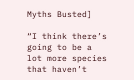Myths Busted]

“I think there’s going to be a lot more species that haven’t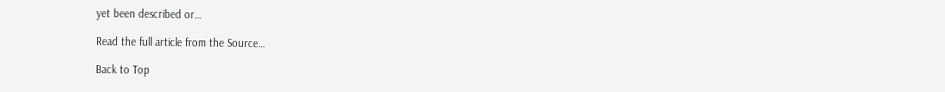yet been described or…

Read the full article from the Source…

Back to Top